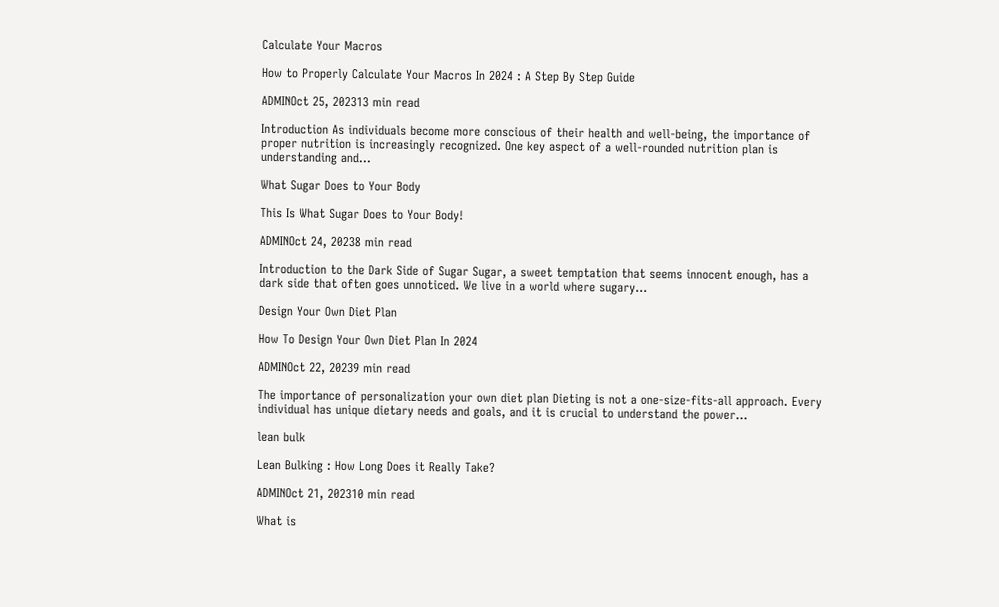Calculate Your Macros

How to Properly Calculate Your Macros In 2024 : A Step By Step Guide

ADMINOct 25, 202313 min read

Introduction As individuals become more conscious of their health and well-being, the importance of proper nutrition is increasingly recognized. One key aspect of a well-rounded nutrition plan is understanding and…

What Sugar Does to Your Body

This Is What Sugar Does to Your Body!

ADMINOct 24, 20238 min read

Introduction to the Dark Side of Sugar Sugar, a sweet temptation that seems innocent enough, has a dark side that often goes unnoticed. We live in a world where sugary…

Design Your Own Diet Plan

How To Design Your Own Diet Plan In 2024

ADMINOct 22, 20239 min read

The importance of personalization your own diet plan Dieting is not a one-size-fits-all approach. Every individual has unique dietary needs and goals, and it is crucial to understand the power…

lean bulk

Lean Bulking : How Long Does it Really Take?

ADMINOct 21, 202310 min read

What is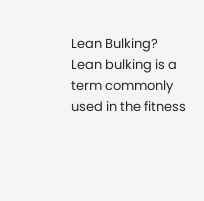Lean Bulking? Lean bulking is a term commonly used in the fitness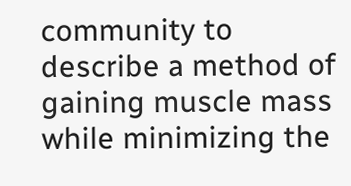community to describe a method of gaining muscle mass while minimizing the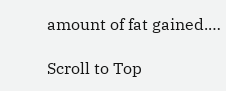amount of fat gained.…

Scroll to Top